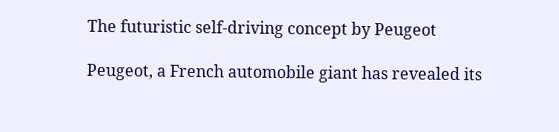The futuristic self-driving concept by Peugeot

Peugeot, a French automobile giant has revealed its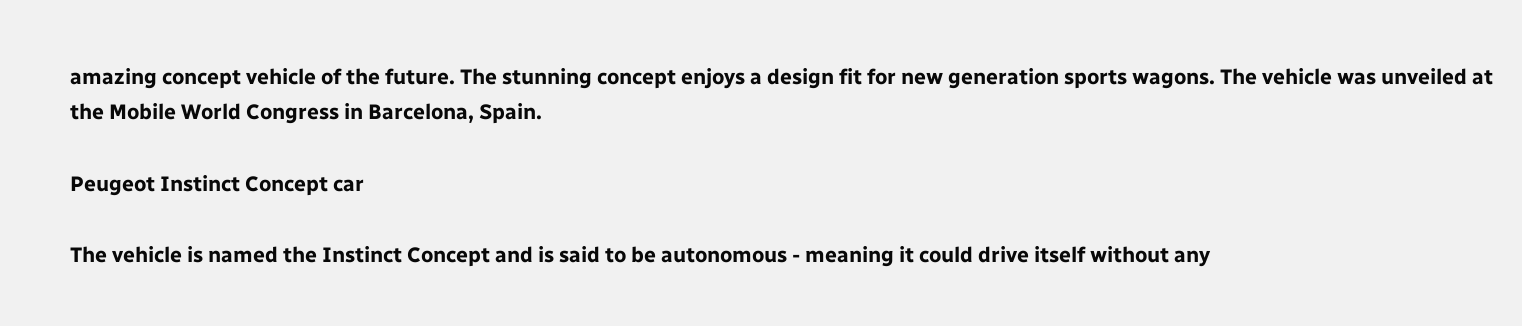amazing concept vehicle of the future. The stunning concept enjoys a design fit for new generation sports wagons. The vehicle was unveiled at the Mobile World Congress in Barcelona, Spain.

Peugeot Instinct Concept car

The vehicle is named the Instinct Concept and is said to be autonomous - meaning it could drive itself without any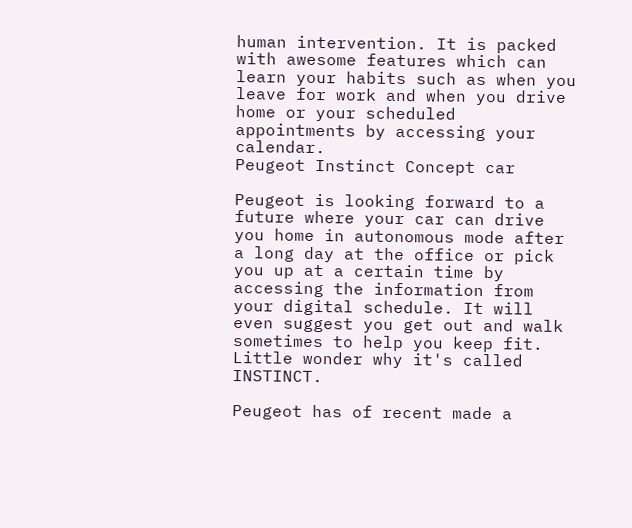human intervention. It is packed with awesome features which can learn your habits such as when you leave for work and when you drive home or your scheduled appointments by accessing your calendar.
Peugeot Instinct Concept car

Peugeot is looking forward to a future where your car can drive you home in autonomous mode after a long day at the office or pick you up at a certain time by accessing the information from your digital schedule. It will even suggest you get out and walk sometimes to help you keep fit. Little wonder why it's called INSTINCT.

Peugeot has of recent made a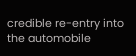credible re-entry into the automobile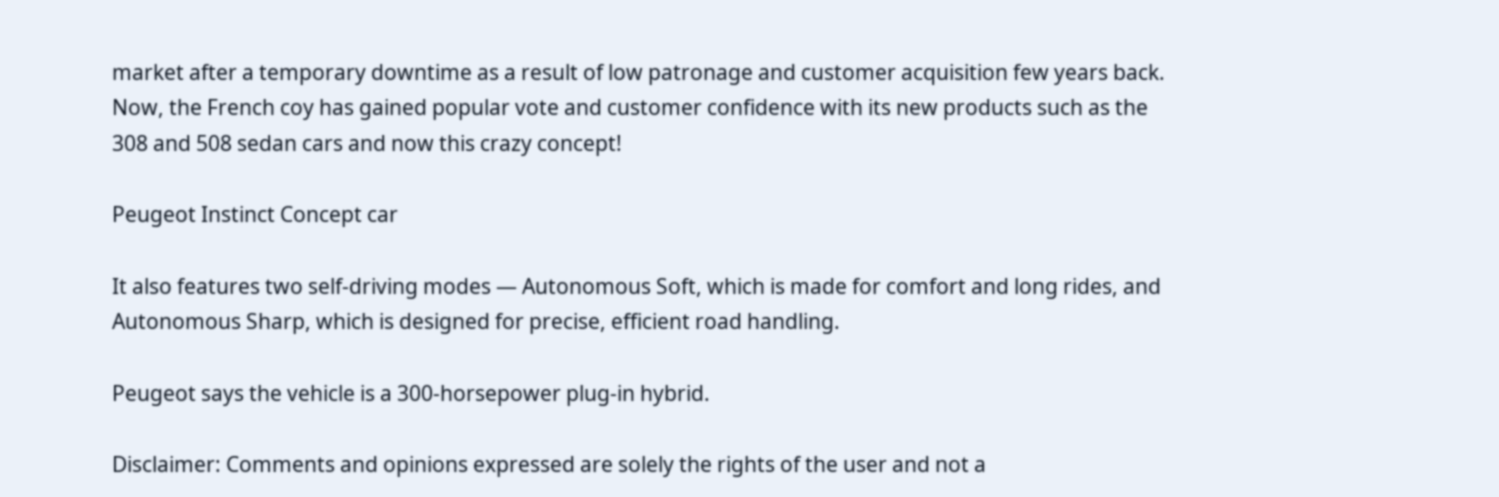market after a temporary downtime as a result of low patronage and customer acquisition few years back. Now, the French coy has gained popular vote and customer confidence with its new products such as the 308 and 508 sedan cars and now this crazy concept!

Peugeot Instinct Concept car

It also features two self-driving modes — Autonomous Soft, which is made for comfort and long rides, and Autonomous Sharp, which is designed for precise, efficient road handling.

Peugeot says the vehicle is a 300-horsepower plug-in hybrid.

Disclaimer: Comments and opinions expressed are solely the rights of the user and not a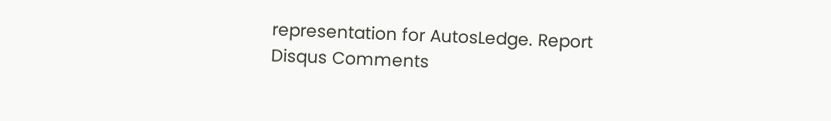representation for AutosLedge. Report
Disqus Comments